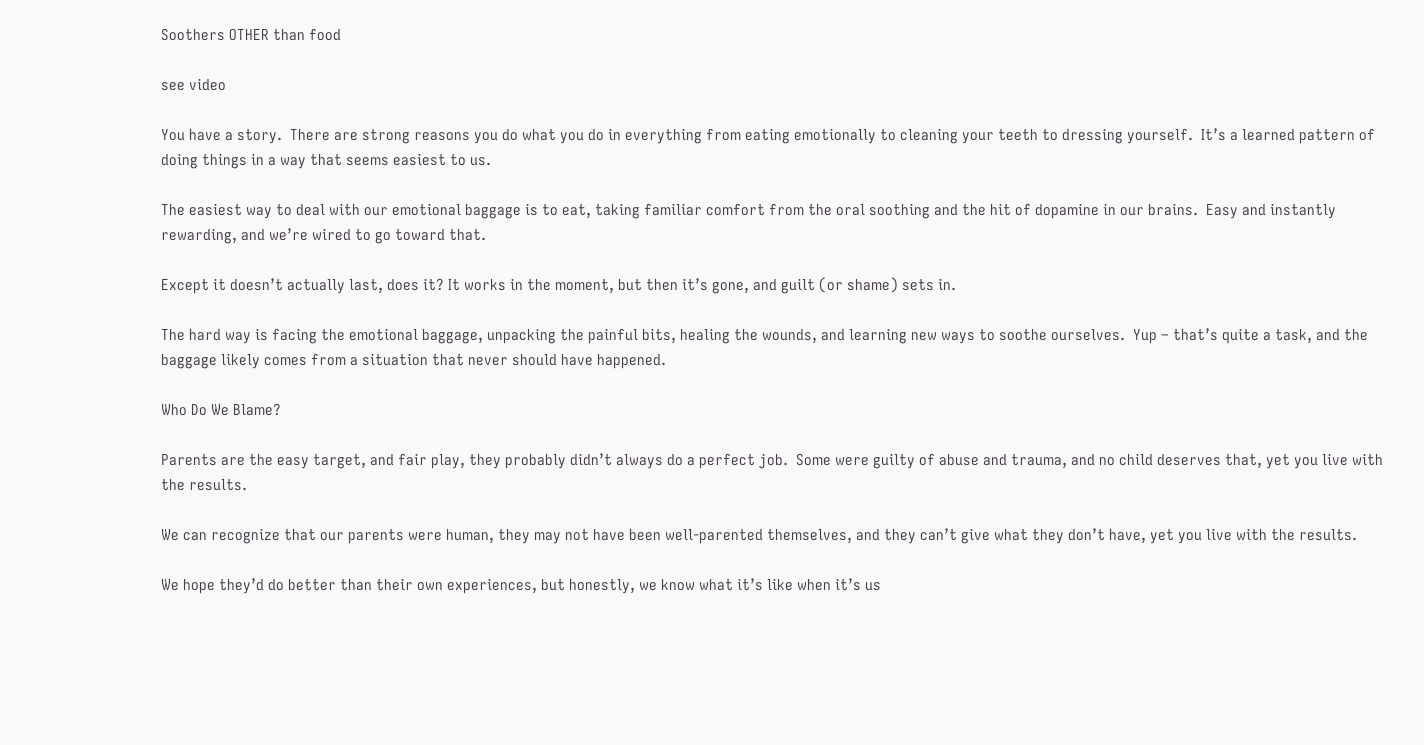Soothers OTHER than food

see video

You have a story.  There are strong reasons you do what you do in everything from eating emotionally to cleaning your teeth to dressing yourself.  It’s a learned pattern of doing things in a way that seems easiest to us.

The easiest way to deal with our emotional baggage is to eat, taking familiar comfort from the oral soothing and the hit of dopamine in our brains.  Easy and instantly rewarding, and we’re wired to go toward that.

Except it doesn’t actually last, does it? It works in the moment, but then it’s gone, and guilt (or shame) sets in.

The hard way is facing the emotional baggage, unpacking the painful bits, healing the wounds, and learning new ways to soothe ourselves.  Yup – that’s quite a task, and the baggage likely comes from a situation that never should have happened.

Who Do We Blame?

Parents are the easy target, and fair play, they probably didn’t always do a perfect job.  Some were guilty of abuse and trauma, and no child deserves that, yet you live with the results.

We can recognize that our parents were human, they may not have been well-parented themselves, and they can’t give what they don’t have, yet you live with the results.

We hope they’d do better than their own experiences, but honestly, we know what it’s like when it’s us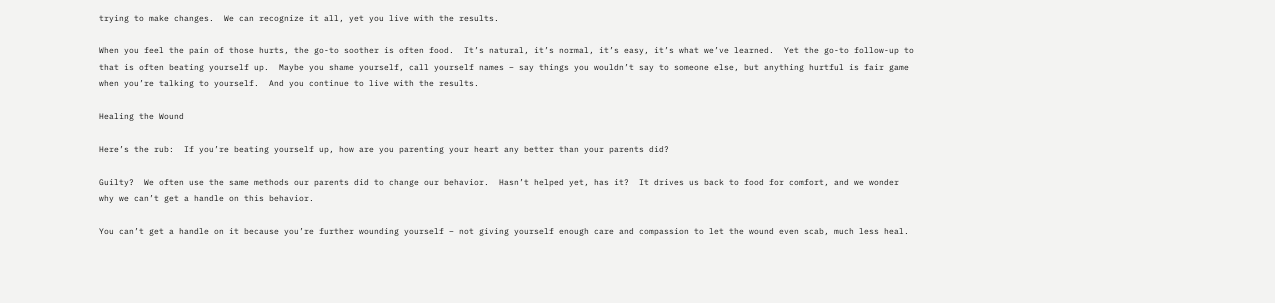trying to make changes.  We can recognize it all, yet you live with the results.

When you feel the pain of those hurts, the go-to soother is often food.  It’s natural, it’s normal, it’s easy, it’s what we’ve learned.  Yet the go-to follow-up to that is often beating yourself up.  Maybe you shame yourself, call yourself names – say things you wouldn’t say to someone else, but anything hurtful is fair game when you’re talking to yourself.  And you continue to live with the results.

Healing the Wound

Here’s the rub:  If you’re beating yourself up, how are you parenting your heart any better than your parents did?

Guilty?  We often use the same methods our parents did to change our behavior.  Hasn’t helped yet, has it?  It drives us back to food for comfort, and we wonder why we can’t get a handle on this behavior.

You can’t get a handle on it because you’re further wounding yourself – not giving yourself enough care and compassion to let the wound even scab, much less heal.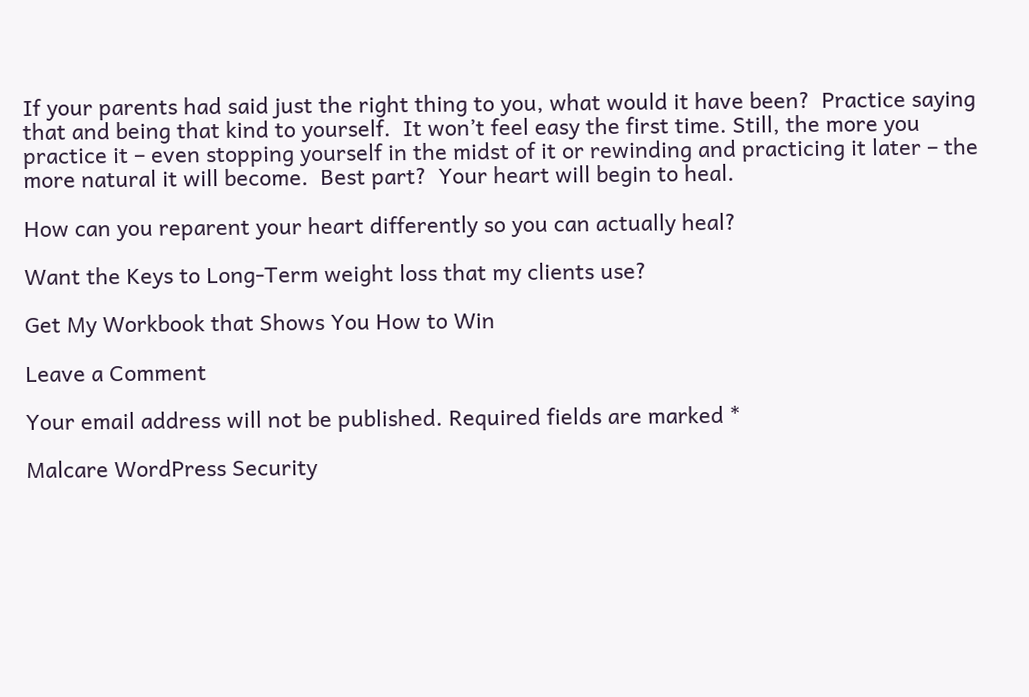If your parents had said just the right thing to you, what would it have been?  Practice saying that and being that kind to yourself.  It won’t feel easy the first time. Still, the more you practice it – even stopping yourself in the midst of it or rewinding and practicing it later – the more natural it will become.  Best part?  Your heart will begin to heal.

How can you reparent your heart differently so you can actually heal?

Want the Keys to Long-Term weight loss that my clients use?

Get My Workbook that Shows You How to Win

Leave a Comment

Your email address will not be published. Required fields are marked *

Malcare WordPress Security